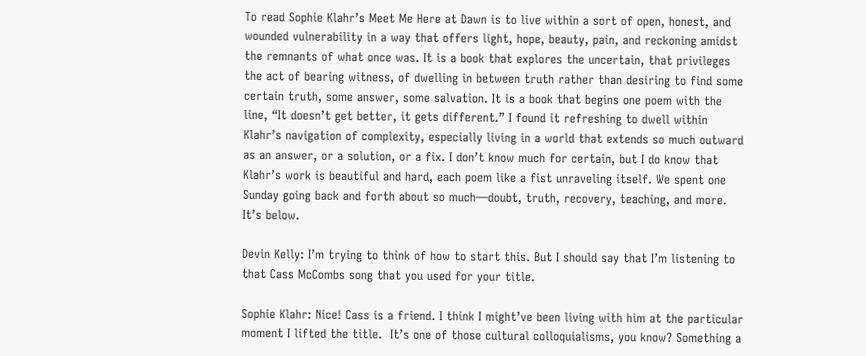To read Sophie Klahr’s Meet Me Here at Dawn is to live within a sort of open, honest, and wounded vulnerability in a way that offers light, hope, beauty, pain, and reckoning amidst the remnants of what once was. It is a book that explores the uncertain, that privileges the act of bearing witness, of dwelling in between truth rather than desiring to find some certain truth, some answer, some salvation. It is a book that begins one poem with the line, “It doesn’t get better, it gets different.” I found it refreshing to dwell within Klahr’s navigation of complexity, especially living in a world that extends so much outward as an answer, or a solution, or a fix. I don’t know much for certain, but I do know that Klahr’s work is beautiful and hard, each poem like a fist unraveling itself. We spent one Sunday going back and forth about so much—doubt, truth, recovery, teaching, and more. It’s below.

Devin Kelly: I’m trying to think of how to start this. But I should say that I’m listening to that Cass McCombs song that you used for your title.

Sophie Klahr: Nice! Cass is a friend. I think I might’ve been living with him at the particular moment I lifted the title.  It’s one of those cultural colloquialisms, you know? Something a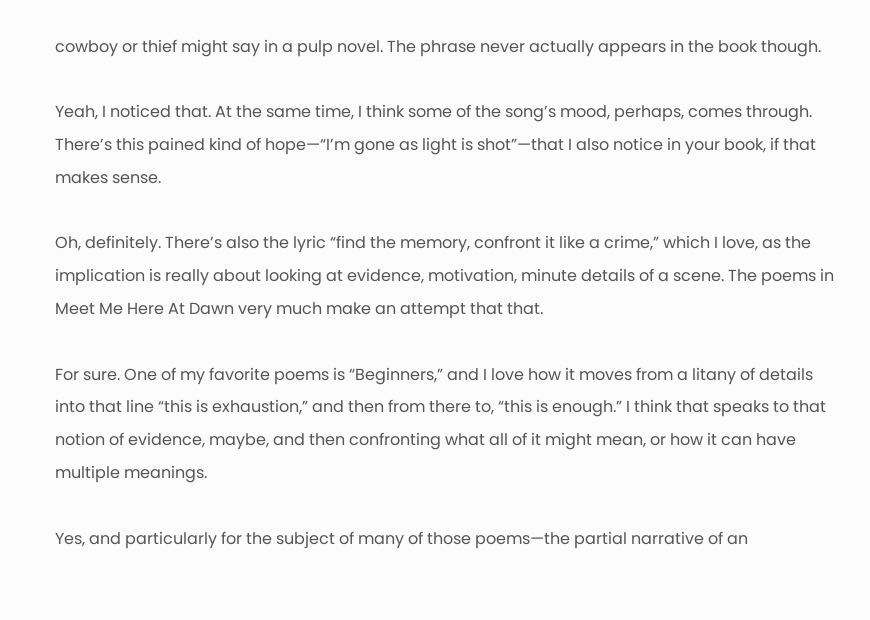cowboy or thief might say in a pulp novel. The phrase never actually appears in the book though.

Yeah, I noticed that. At the same time, I think some of the song’s mood, perhaps, comes through. There’s this pained kind of hope—“I’m gone as light is shot”—that I also notice in your book, if that makes sense.

Oh, definitely. There’s also the lyric “find the memory, confront it like a crime,” which I love, as the implication is really about looking at evidence, motivation, minute details of a scene. The poems in Meet Me Here At Dawn very much make an attempt that that.

For sure. One of my favorite poems is “Beginners,” and I love how it moves from a litany of details into that line “this is exhaustion,” and then from there to, “this is enough.” I think that speaks to that notion of evidence, maybe, and then confronting what all of it might mean, or how it can have multiple meanings.

Yes, and particularly for the subject of many of those poems—the partial narrative of an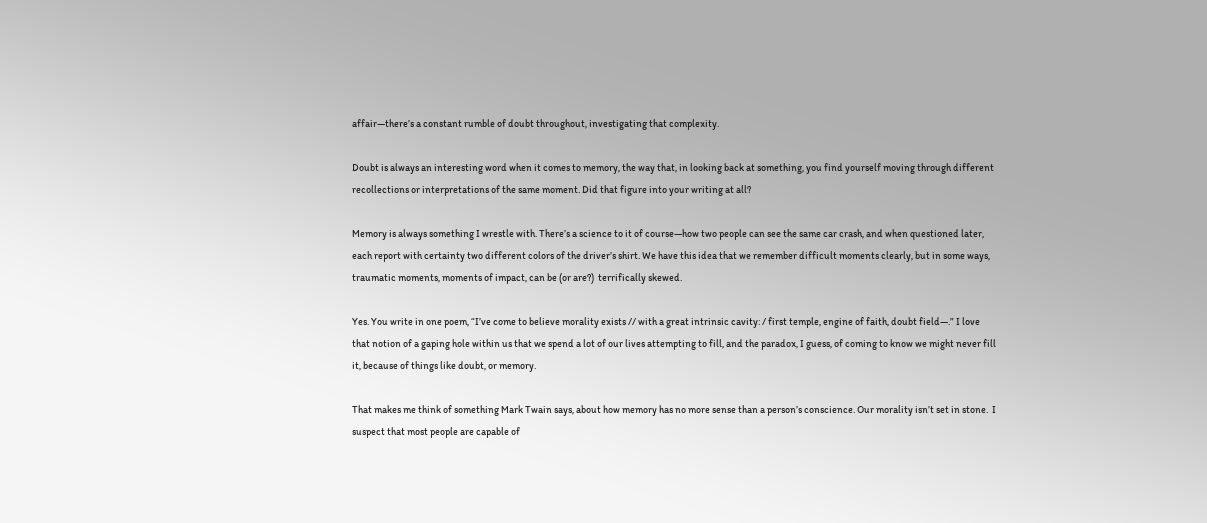affair—there’s a constant rumble of doubt throughout, investigating that complexity.

Doubt is always an interesting word when it comes to memory, the way that, in looking back at something, you find yourself moving through different recollections or interpretations of the same moment. Did that figure into your writing at all?

Memory is always something I wrestle with. There’s a science to it of course—how two people can see the same car crash, and when questioned later, each report with certainty two different colors of the driver’s shirt. We have this idea that we remember difficult moments clearly, but in some ways, traumatic moments, moments of impact, can be (or are?)  terrifically skewed.

Yes. You write in one poem, “I’ve come to believe morality exists // with a great intrinsic cavity: / first temple, engine of faith, doubt field—.” I love that notion of a gaping hole within us that we spend a lot of our lives attempting to fill, and the paradox, I guess, of coming to know we might never fill it, because of things like doubt, or memory.

That makes me think of something Mark Twain says, about how memory has no more sense than a person’s conscience. Our morality isn’t set in stone.  I suspect that most people are capable of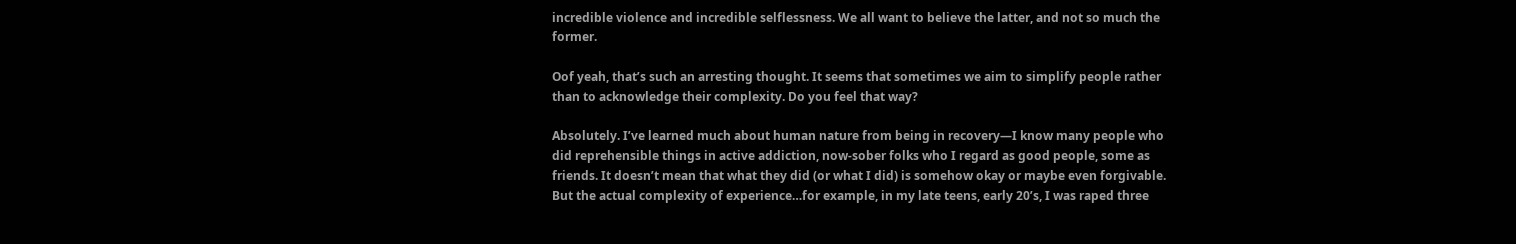incredible violence and incredible selflessness. We all want to believe the latter, and not so much the former.

Oof yeah, that’s such an arresting thought. It seems that sometimes we aim to simplify people rather than to acknowledge their complexity. Do you feel that way?

Absolutely. I’ve learned much about human nature from being in recovery—I know many people who did reprehensible things in active addiction, now-sober folks who I regard as good people, some as friends. It doesn’t mean that what they did (or what I did) is somehow okay or maybe even forgivable. But the actual complexity of experience…for example, in my late teens, early 20’s, I was raped three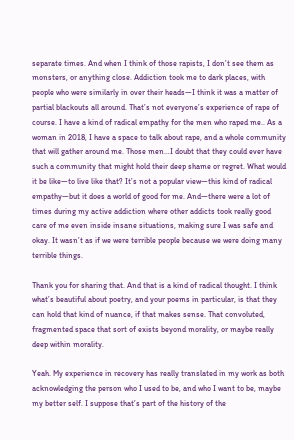separate times. And when I think of those rapists, I don’t see them as monsters, or anything close. Addiction took me to dark places, with people who were similarly in over their heads—I think it was a matter of partial blackouts all around. That’s not everyone’s experience of rape of course. I have a kind of radical empathy for the men who raped me.. As a woman in 2018, I have a space to talk about rape, and a whole community that will gather around me. Those men…I doubt that they could ever have such a community that might hold their deep shame or regret. What would it be like—to live like that? It’s not a popular view—this kind of radical empathy—but it does a world of good for me. And—there were a lot of times during my active addiction where other addicts took really good care of me even inside insane situations, making sure I was safe and okay. It wasn’t as if we were terrible people because we were doing many terrible things.

Thank you for sharing that. And that is a kind of radical thought. I think what’s beautiful about poetry, and your poems in particular, is that they can hold that kind of nuance, if that makes sense. That convoluted, fragmented space that sort of exists beyond morality, or maybe really deep within morality.

Yeah. My experience in recovery has really translated in my work as both acknowledging the person who I used to be, and who I want to be, maybe my better self. I suppose that’s part of the history of the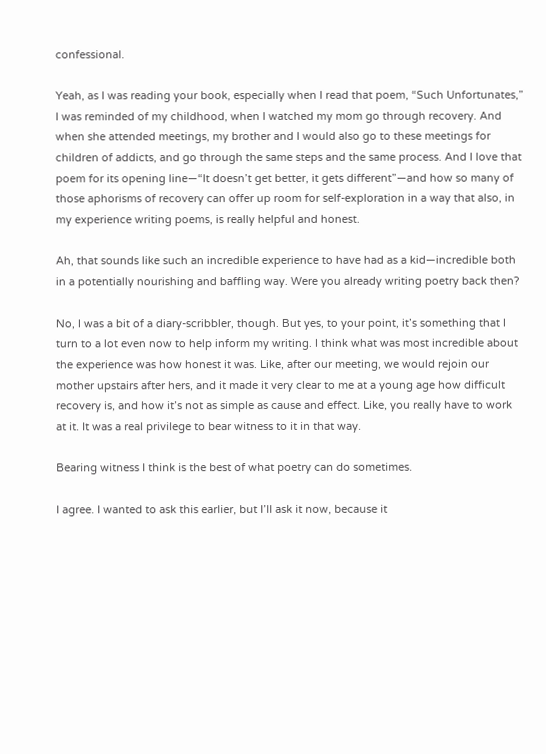confessional.

Yeah, as I was reading your book, especially when I read that poem, “Such Unfortunates,” I was reminded of my childhood, when I watched my mom go through recovery. And when she attended meetings, my brother and I would also go to these meetings for children of addicts, and go through the same steps and the same process. And I love that poem for its opening line—“It doesn’t get better, it gets different”—and how so many of those aphorisms of recovery can offer up room for self-exploration in a way that also, in my experience writing poems, is really helpful and honest.

Ah, that sounds like such an incredible experience to have had as a kid—incredible both in a potentially nourishing and baffling way. Were you already writing poetry back then?

No, I was a bit of a diary-scribbler, though. But yes, to your point, it’s something that I turn to a lot even now to help inform my writing. I think what was most incredible about the experience was how honest it was. Like, after our meeting, we would rejoin our mother upstairs after hers, and it made it very clear to me at a young age how difficult recovery is, and how it’s not as simple as cause and effect. Like, you really have to work at it. It was a real privilege to bear witness to it in that way.

Bearing witness I think is the best of what poetry can do sometimes.

I agree. I wanted to ask this earlier, but I’ll ask it now, because it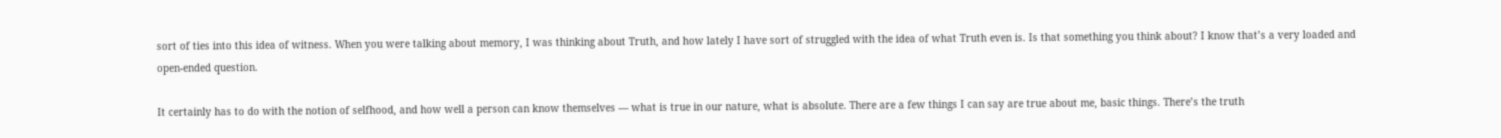sort of ties into this idea of witness. When you were talking about memory, I was thinking about Truth, and how lately I have sort of struggled with the idea of what Truth even is. Is that something you think about? I know that’s a very loaded and open-ended question.

It certainly has to do with the notion of selfhood, and how well a person can know themselves — what is true in our nature, what is absolute. There are a few things I can say are true about me, basic things. There’s the truth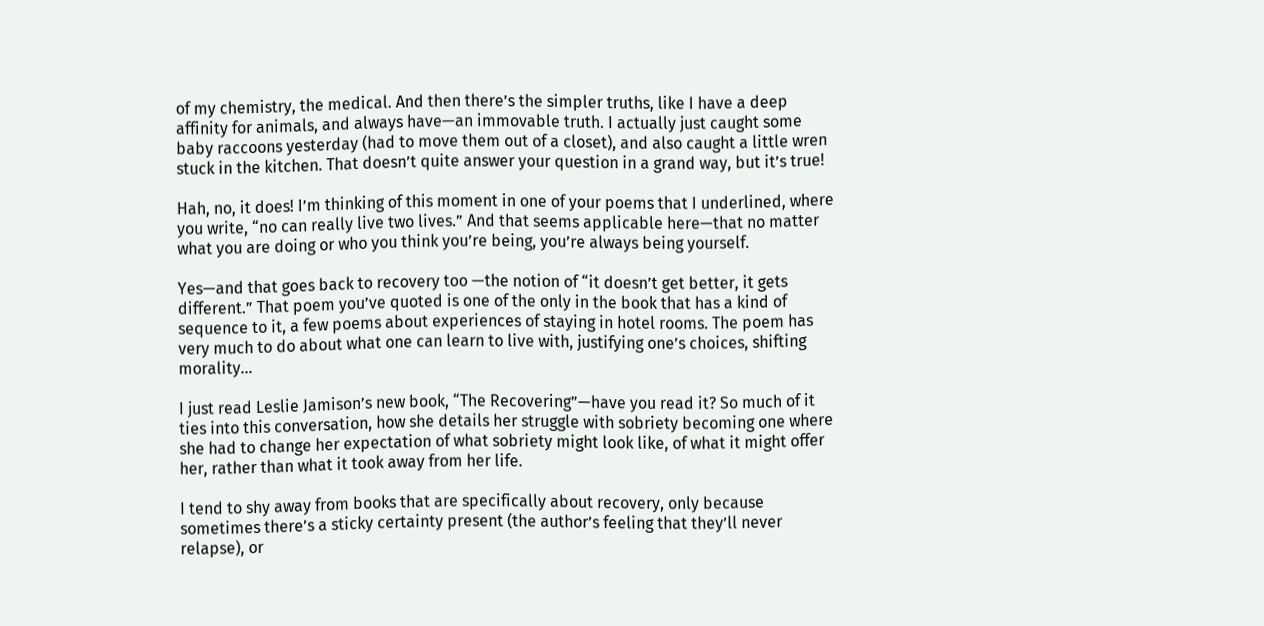of my chemistry, the medical. And then there’s the simpler truths, like I have a deep affinity for animals, and always have—an immovable truth. I actually just caught some baby raccoons yesterday (had to move them out of a closet), and also caught a little wren stuck in the kitchen. That doesn’t quite answer your question in a grand way, but it’s true!

Hah, no, it does! I’m thinking of this moment in one of your poems that I underlined, where you write, “no can really live two lives.” And that seems applicable here—that no matter what you are doing or who you think you’re being, you’re always being yourself.

Yes—and that goes back to recovery too —the notion of “it doesn’t get better, it gets different.” That poem you’ve quoted is one of the only in the book that has a kind of sequence to it, a few poems about experiences of staying in hotel rooms. The poem has very much to do about what one can learn to live with, justifying one’s choices, shifting morality…

I just read Leslie Jamison’s new book, “The Recovering”—have you read it? So much of it ties into this conversation, how she details her struggle with sobriety becoming one where she had to change her expectation of what sobriety might look like, of what it might offer her, rather than what it took away from her life.

I tend to shy away from books that are specifically about recovery, only because sometimes there’s a sticky certainty present (the author’s feeling that they’ll never relapse), or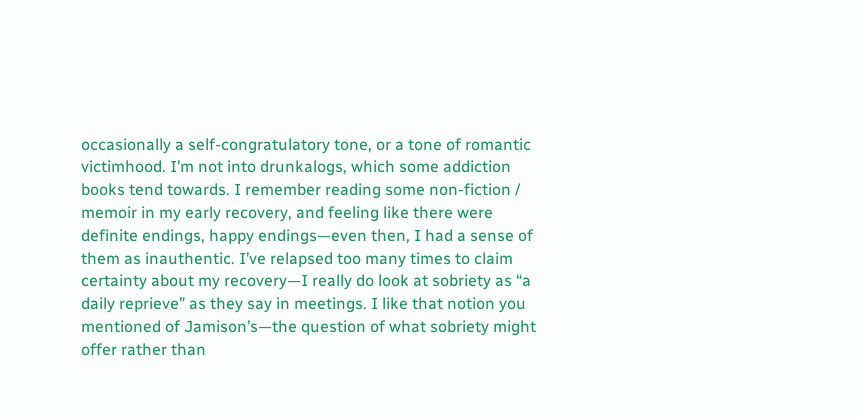occasionally a self-congratulatory tone, or a tone of romantic victimhood. I’m not into drunkalogs, which some addiction books tend towards. I remember reading some non-fiction / memoir in my early recovery, and feeling like there were definite endings, happy endings—even then, I had a sense of them as inauthentic. I’ve relapsed too many times to claim certainty about my recovery—I really do look at sobriety as “a daily reprieve” as they say in meetings. I like that notion you mentioned of Jamison’s—the question of what sobriety might offer rather than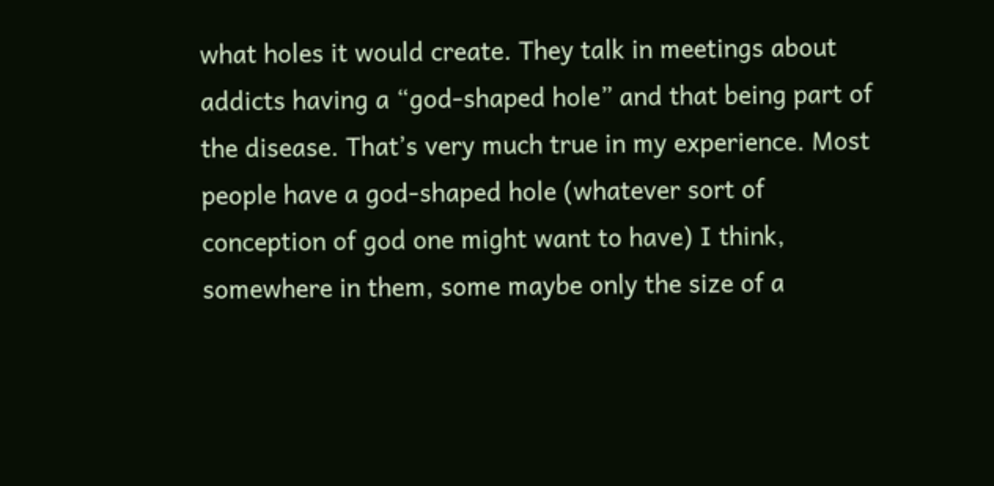what holes it would create. They talk in meetings about addicts having a “god-shaped hole” and that being part of the disease. That’s very much true in my experience. Most people have a god-shaped hole (whatever sort of conception of god one might want to have) I think, somewhere in them, some maybe only the size of a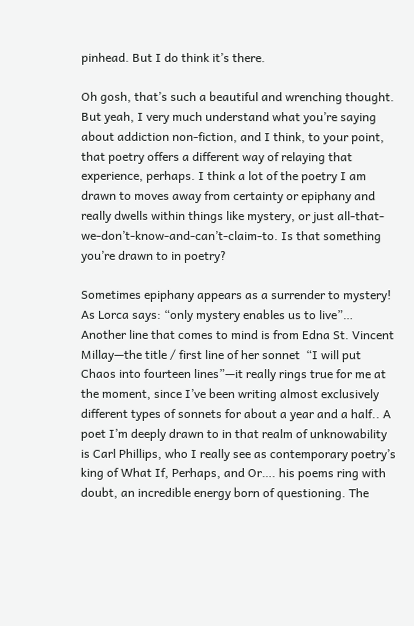pinhead. But I do think it’s there.

Oh gosh, that’s such a beautiful and wrenching thought. But yeah, I very much understand what you’re saying about addiction non-fiction, and I think, to your point, that poetry offers a different way of relaying that experience, perhaps. I think a lot of the poetry I am drawn to moves away from certainty or epiphany and really dwells within things like mystery, or just all-that-we-don’t-know-and-can’t-claim-to. Is that something you’re drawn to in poetry?

Sometimes epiphany appears as a surrender to mystery! As Lorca says: “only mystery enables us to live”… Another line that comes to mind is from Edna St. Vincent Millay—the title / first line of her sonnet  “I will put Chaos into fourteen lines”—it really rings true for me at the moment, since I’ve been writing almost exclusively different types of sonnets for about a year and a half.. A poet I’m deeply drawn to in that realm of unknowability is Carl Phillips, who I really see as contemporary poetry’s king of What If, Perhaps, and Or…. his poems ring with doubt, an incredible energy born of questioning. The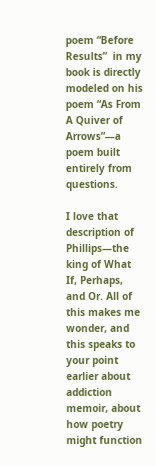poem “Before Results”  in my book is directly modeled on his poem “As From A Quiver of Arrows”—a poem built entirely from questions.

I love that description of Phillips—the king of What If, Perhaps, and Or. All of this makes me wonder, and this speaks to your point earlier about addiction memoir, about how poetry might function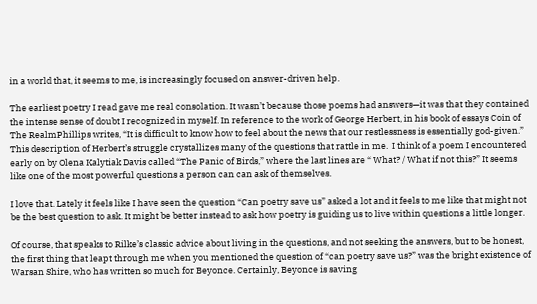in a world that, it seems to me, is increasingly focused on answer-driven help.

The earliest poetry I read gave me real consolation. It wasn’t because those poems had answers—it was that they contained the intense sense of doubt I recognized in myself. In reference to the work of George Herbert, in his book of essays Coin of The RealmPhillips writes, “It is difficult to know how to feel about the news that our restlessness is essentially god-given.” This description of Herbert’s struggle crystallizes many of the questions that rattle in me.  I think of a poem I encountered early on by Olena Kalytiak Davis called “The Panic of Birds,” where the last lines are “ What? / What if not this?” It seems like one of the most powerful questions a person can can ask of themselves.

I love that. Lately it feels like I have seen the question “Can poetry save us” asked a lot and it feels to me like that might not be the best question to ask. It might be better instead to ask how poetry is guiding us to live within questions a little longer.

Of course, that speaks to Rilke’s classic advice about living in the questions, and not seeking the answers, but to be honest, the first thing that leapt through me when you mentioned the question of “can poetry save us?” was the bright existence of Warsan Shire, who has written so much for Beyonce. Certainly, Beyonce is saving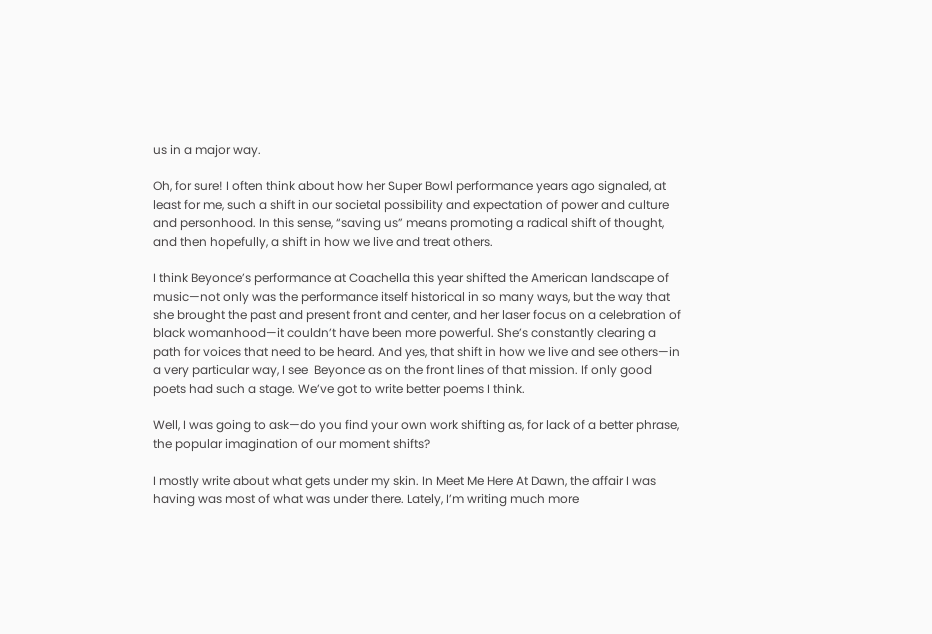us in a major way.

Oh, for sure! I often think about how her Super Bowl performance years ago signaled, at least for me, such a shift in our societal possibility and expectation of power and culture and personhood. In this sense, “saving us” means promoting a radical shift of thought, and then hopefully, a shift in how we live and treat others.

I think Beyonce’s performance at Coachella this year shifted the American landscape of music—not only was the performance itself historical in so many ways, but the way that she brought the past and present front and center, and her laser focus on a celebration of black womanhood—it couldn’t have been more powerful. She’s constantly clearing a path for voices that need to be heard. And yes, that shift in how we live and see others—in a very particular way, I see  Beyonce as on the front lines of that mission. If only good poets had such a stage. We’ve got to write better poems I think.

Well, I was going to ask—do you find your own work shifting as, for lack of a better phrase, the popular imagination of our moment shifts?

I mostly write about what gets under my skin. In Meet Me Here At Dawn, the affair I was having was most of what was under there. Lately, I’m writing much more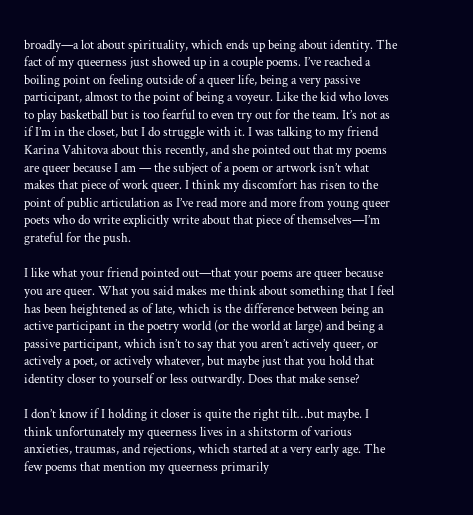broadly—a lot about spirituality, which ends up being about identity. The fact of my queerness just showed up in a couple poems. I’ve reached a boiling point on feeling outside of a queer life, being a very passive participant, almost to the point of being a voyeur. Like the kid who loves to play basketball but is too fearful to even try out for the team. It’s not as if I’m in the closet, but I do struggle with it. I was talking to my friend Karina Vahitova about this recently, and she pointed out that my poems are queer because I am — the subject of a poem or artwork isn’t what makes that piece of work queer. I think my discomfort has risen to the point of public articulation as I’ve read more and more from young queer poets who do write explicitly write about that piece of themselves—I’m grateful for the push.

I like what your friend pointed out—that your poems are queer because you are queer. What you said makes me think about something that I feel has been heightened as of late, which is the difference between being an active participant in the poetry world (or the world at large) and being a passive participant, which isn’t to say that you aren’t actively queer, or actively a poet, or actively whatever, but maybe just that you hold that identity closer to yourself or less outwardly. Does that make sense?

I don’t know if I holding it closer is quite the right tilt…but maybe. I think unfortunately my queerness lives in a shitstorm of various anxieties, traumas, and rejections, which started at a very early age. The few poems that mention my queerness primarily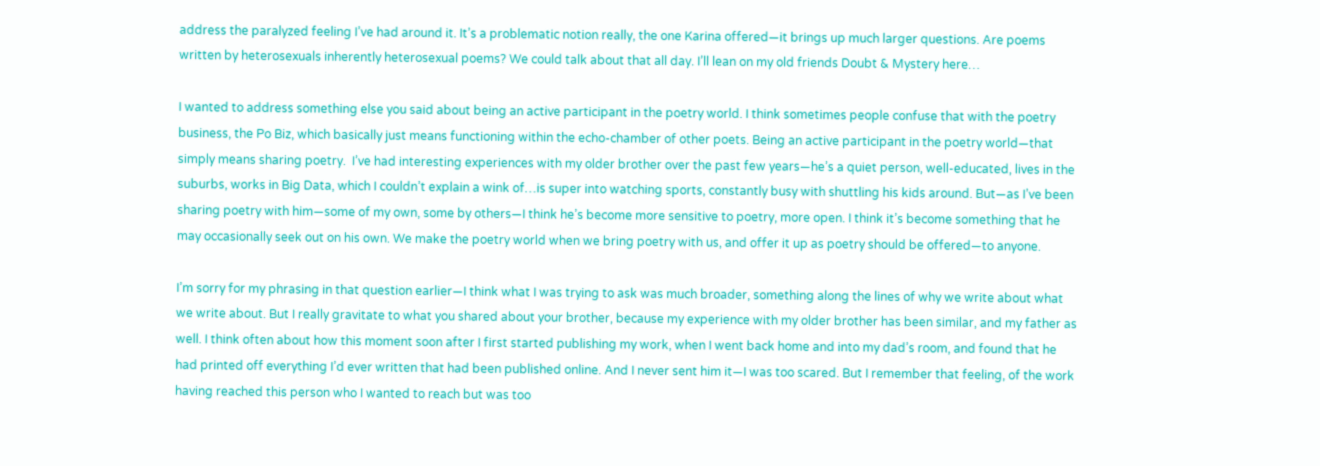address the paralyzed feeling I’ve had around it. It’s a problematic notion really, the one Karina offered—it brings up much larger questions. Are poems written by heterosexuals inherently heterosexual poems? We could talk about that all day. I’ll lean on my old friends Doubt & Mystery here…

I wanted to address something else you said about being an active participant in the poetry world. I think sometimes people confuse that with the poetry business, the Po Biz, which basically just means functioning within the echo-chamber of other poets. Being an active participant in the poetry world—that simply means sharing poetry.  I’ve had interesting experiences with my older brother over the past few years—he’s a quiet person, well-educated, lives in the suburbs, works in Big Data, which I couldn’t explain a wink of…is super into watching sports, constantly busy with shuttling his kids around. But—as I’ve been sharing poetry with him—some of my own, some by others—I think he’s become more sensitive to poetry, more open. I think it’s become something that he may occasionally seek out on his own. We make the poetry world when we bring poetry with us, and offer it up as poetry should be offered—to anyone.

I’m sorry for my phrasing in that question earlier—I think what I was trying to ask was much broader, something along the lines of why we write about what we write about. But I really gravitate to what you shared about your brother, because my experience with my older brother has been similar, and my father as well. I think often about how this moment soon after I first started publishing my work, when I went back home and into my dad’s room, and found that he had printed off everything I’d ever written that had been published online. And I never sent him it—I was too scared. But I remember that feeling, of the work having reached this person who I wanted to reach but was too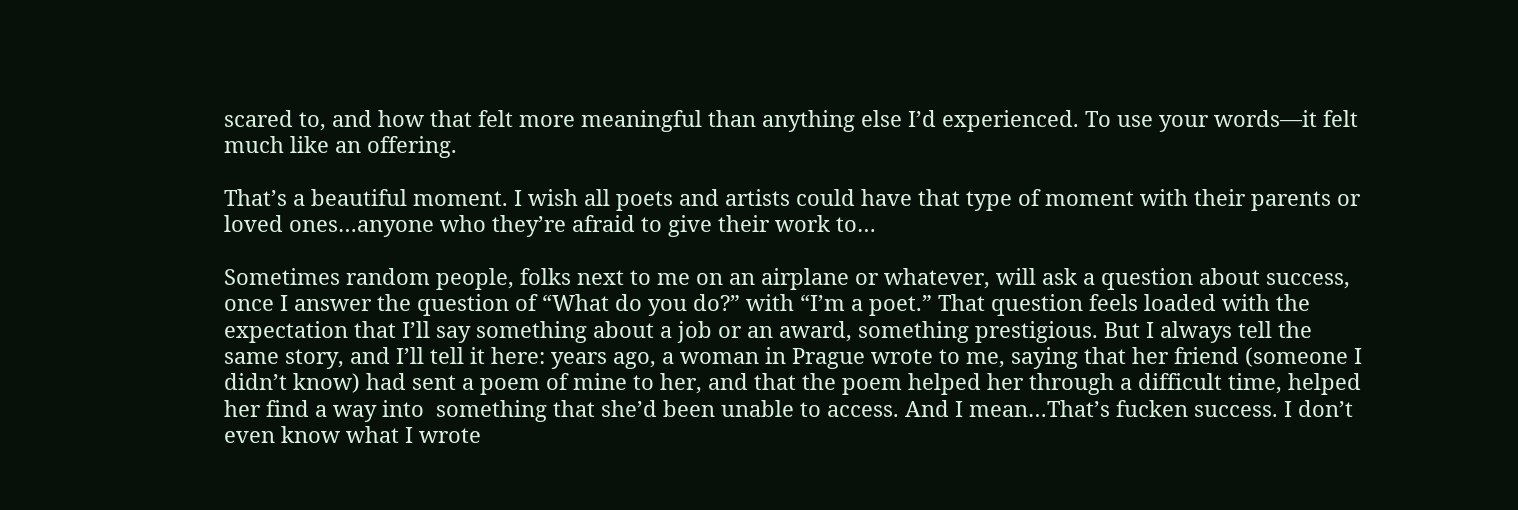scared to, and how that felt more meaningful than anything else I’d experienced. To use your words—it felt much like an offering.

That’s a beautiful moment. I wish all poets and artists could have that type of moment with their parents or loved ones…anyone who they’re afraid to give their work to…

Sometimes random people, folks next to me on an airplane or whatever, will ask a question about success, once I answer the question of “What do you do?” with “I’m a poet.” That question feels loaded with the expectation that I’ll say something about a job or an award, something prestigious. But I always tell the same story, and I’ll tell it here: years ago, a woman in Prague wrote to me, saying that her friend (someone I didn’t know) had sent a poem of mine to her, and that the poem helped her through a difficult time, helped her find a way into  something that she’d been unable to access. And I mean…That’s fucken success. I don’t even know what I wrote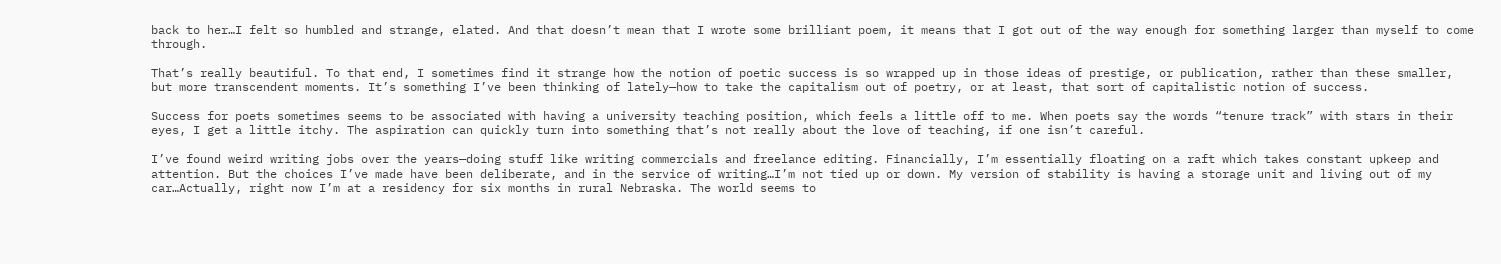back to her…I felt so humbled and strange, elated. And that doesn’t mean that I wrote some brilliant poem, it means that I got out of the way enough for something larger than myself to come through.

That’s really beautiful. To that end, I sometimes find it strange how the notion of poetic success is so wrapped up in those ideas of prestige, or publication, rather than these smaller, but more transcendent moments. It’s something I’ve been thinking of lately—how to take the capitalism out of poetry, or at least, that sort of capitalistic notion of success.

Success for poets sometimes seems to be associated with having a university teaching position, which feels a little off to me. When poets say the words “tenure track” with stars in their eyes, I get a little itchy. The aspiration can quickly turn into something that’s not really about the love of teaching, if one isn’t careful.

I’ve found weird writing jobs over the years—doing stuff like writing commercials and freelance editing. Financially, I’m essentially floating on a raft which takes constant upkeep and attention. But the choices I’ve made have been deliberate, and in the service of writing…I’m not tied up or down. My version of stability is having a storage unit and living out of my car…Actually, right now I’m at a residency for six months in rural Nebraska. The world seems to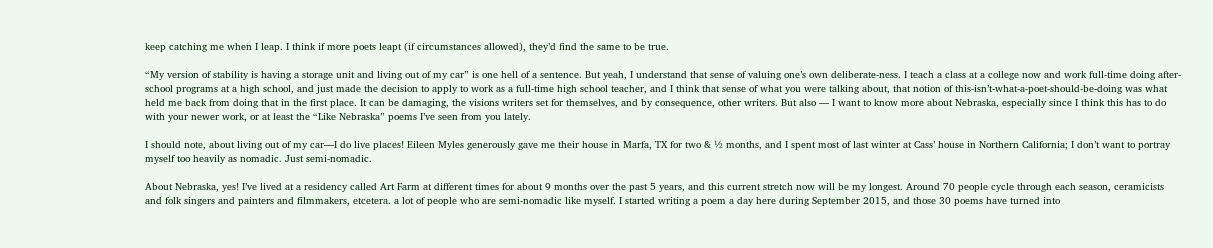keep catching me when I leap. I think if more poets leapt (if circumstances allowed), they’d find the same to be true.

“My version of stability is having a storage unit and living out of my car” is one hell of a sentence. But yeah, I understand that sense of valuing one’s own deliberate-ness. I teach a class at a college now and work full-time doing after-school programs at a high school, and just made the decision to apply to work as a full-time high school teacher, and I think that sense of what you were talking about, that notion of this-isn’t-what-a-poet-should-be-doing was what held me back from doing that in the first place. It can be damaging, the visions writers set for themselves, and by consequence, other writers. But also — I want to know more about Nebraska, especially since I think this has to do with your newer work, or at least the “Like Nebraska” poems I’ve seen from you lately.

I should note, about living out of my car—I do live places! Eileen Myles generously gave me their house in Marfa, TX for two & ½ months, and I spent most of last winter at Cass’ house in Northern California; I don’t want to portray myself too heavily as nomadic. Just semi-nomadic.

About Nebraska, yes! I’ve lived at a residency called Art Farm at different times for about 9 months over the past 5 years, and this current stretch now will be my longest. Around 70 people cycle through each season, ceramicists and folk singers and painters and filmmakers, etcetera. a lot of people who are semi-nomadic like myself. I started writing a poem a day here during September 2015, and those 30 poems have turned into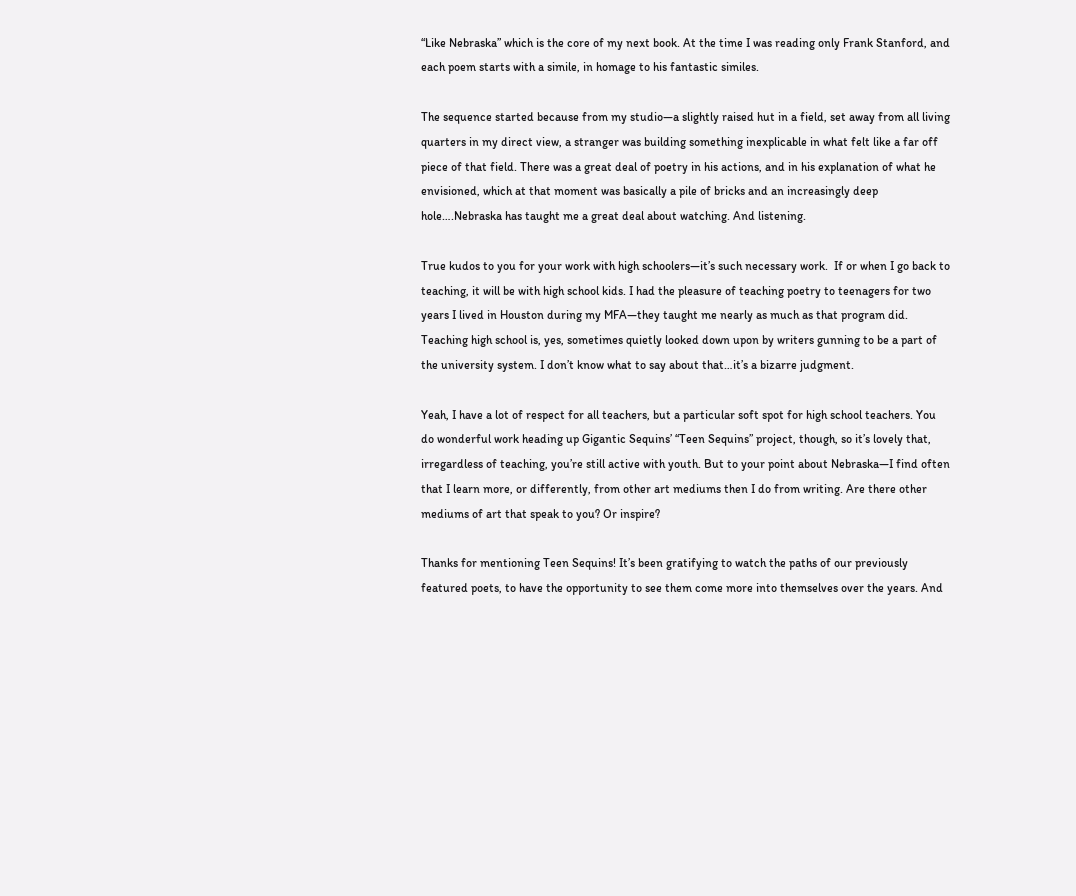“Like Nebraska” which is the core of my next book. At the time I was reading only Frank Stanford, and each poem starts with a simile, in homage to his fantastic similes.

The sequence started because from my studio—a slightly raised hut in a field, set away from all living quarters in my direct view, a stranger was building something inexplicable in what felt like a far off piece of that field. There was a great deal of poetry in his actions, and in his explanation of what he envisioned, which at that moment was basically a pile of bricks and an increasingly deep hole….Nebraska has taught me a great deal about watching. And listening.

True kudos to you for your work with high schoolers—it’s such necessary work.  If or when I go back to teaching, it will be with high school kids. I had the pleasure of teaching poetry to teenagers for two years I lived in Houston during my MFA—they taught me nearly as much as that program did. Teaching high school is, yes, sometimes quietly looked down upon by writers gunning to be a part of the university system. I don’t know what to say about that…it’s a bizarre judgment.

Yeah, I have a lot of respect for all teachers, but a particular soft spot for high school teachers. You do wonderful work heading up Gigantic Sequins’ “Teen Sequins” project, though, so it’s lovely that, irregardless of teaching, you’re still active with youth. But to your point about Nebraska—I find often that I learn more, or differently, from other art mediums then I do from writing. Are there other mediums of art that speak to you? Or inspire?

Thanks for mentioning Teen Sequins! It’s been gratifying to watch the paths of our previously featured poets, to have the opportunity to see them come more into themselves over the years. And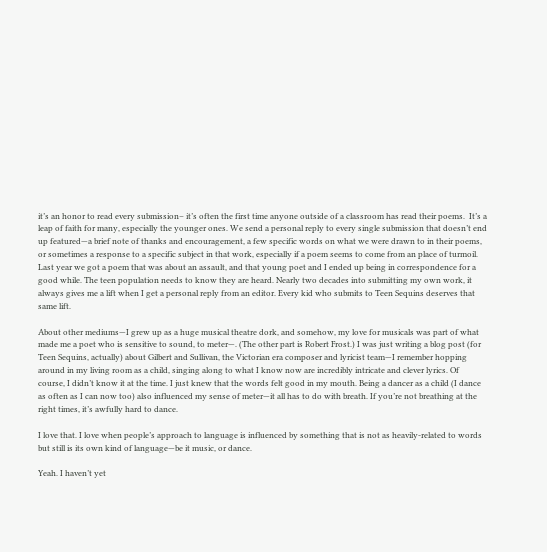it’s an honor to read every submission– it’s often the first time anyone outside of a classroom has read their poems.  It’s a leap of faith for many, especially the younger ones. We send a personal reply to every single submission that doesn’t end up featured—a brief note of thanks and encouragement, a few specific words on what we were drawn to in their poems, or sometimes a response to a specific subject in that work, especially if a poem seems to come from an place of turmoil. Last year we got a poem that was about an assault, and that young poet and I ended up being in correspondence for a good while. The teen population needs to know they are heard. Nearly two decades into submitting my own work, it always gives me a lift when I get a personal reply from an editor. Every kid who submits to Teen Sequins deserves that same lift.

About other mediums—I grew up as a huge musical theatre dork, and somehow, my love for musicals was part of what made me a poet who is sensitive to sound, to meter—. (The other part is Robert Frost.) I was just writing a blog post (for Teen Sequins, actually) about Gilbert and Sullivan, the Victorian era composer and lyricist team—I remember hopping around in my living room as a child, singing along to what I know now are incredibly intricate and clever lyrics. Of course, I didn’t know it at the time. I just knew that the words felt good in my mouth. Being a dancer as a child (I dance as often as I can now too) also influenced my sense of meter—it all has to do with breath. If you’re not breathing at the right times, it’s awfully hard to dance.

I love that. I love when people’s approach to language is influenced by something that is not as heavily-related to words but still is its own kind of language—be it music, or dance.

Yeah. I haven’t yet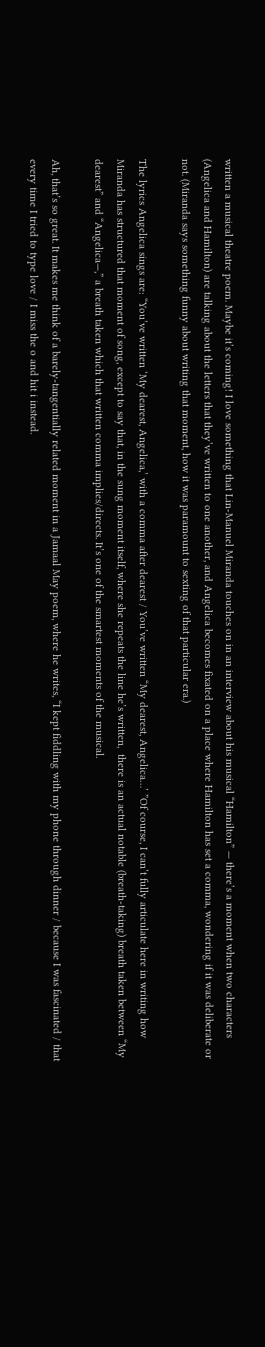written a musical theatre poem. Maybe it’s coming! I love something that Lin-Manuel Miranda touches on in an interview about his musical “Hamilton” — there’s a moment when two characters (Angelica and Hamilton) are talking about the letters that they’ve written to one another, and Angelica becomes fixated on a place where Hamilton has set a comma, wondering if it was deliberate or not. (Miranda says something funny about writing that moment, how it was paramount to sexting of that particular era.)

The lyrics Angelica sings are: “You’ve written ‘My dearest, Angelica,’ with a comma after dearest / You’ve written “My dearest, Angelica…’ ”Of course, I can’t fully articulate here in writing how Miranda has structured that moment of song, except to say that, in the sung moment itself, where she repeats the line he’s written,  there is an actual notable (breath-taking) breath taken between “My dearest” and “Angelica—,” a breath taken which that written comma implies/directs. It’s one of the smartest moments of the musical.

Ah, that’s so great. It makes me think of a barely-tangentially related moment in a Jamaal May poem, where he writes, “I kept fiddling with my phone through dinner / because I was fascinated / that every time I tried to type love / I miss the o and hit i instead.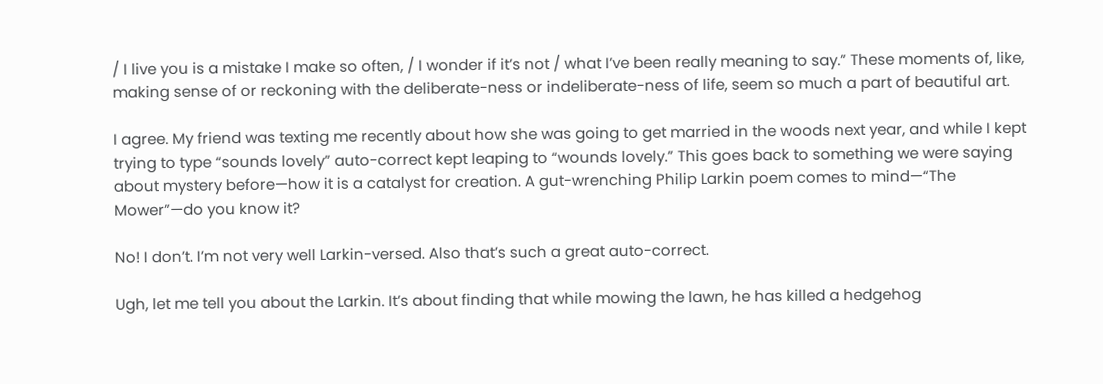/ I live you is a mistake I make so often, / I wonder if it’s not / what I’ve been really meaning to say.” These moments of, like, making sense of or reckoning with the deliberate-ness or indeliberate-ness of life, seem so much a part of beautiful art.

I agree. My friend was texting me recently about how she was going to get married in the woods next year, and while I kept trying to type “sounds lovely” auto-correct kept leaping to “wounds lovely.” This goes back to something we were saying about mystery before—how it is a catalyst for creation. A gut-wrenching Philip Larkin poem comes to mind—“The Mower”—do you know it?

No! I don’t. I’m not very well Larkin-versed. Also that’s such a great auto-correct.

Ugh, let me tell you about the Larkin. It’s about finding that while mowing the lawn, he has killed a hedgehog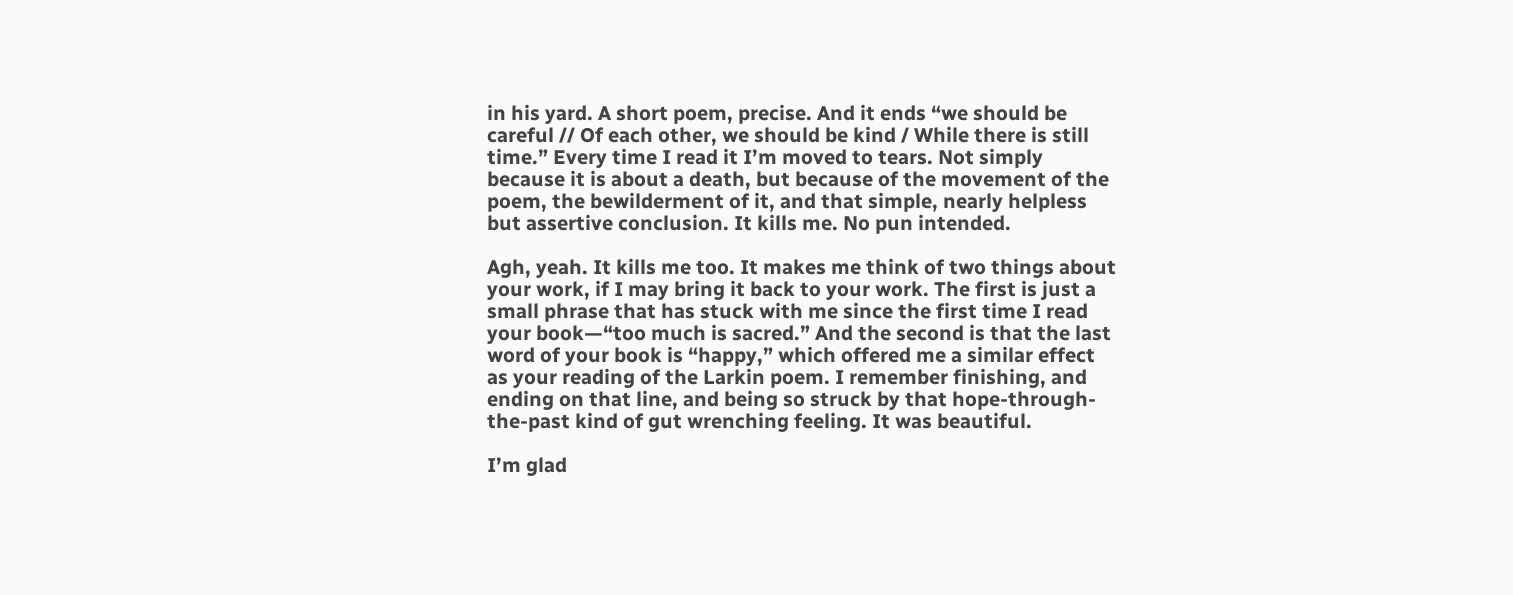in his yard. A short poem, precise. And it ends “we should be careful // Of each other, we should be kind / While there is still time.” Every time I read it I’m moved to tears. Not simply because it is about a death, but because of the movement of the poem, the bewilderment of it, and that simple, nearly helpless but assertive conclusion. It kills me. No pun intended.

Agh, yeah. It kills me too. It makes me think of two things about your work, if I may bring it back to your work. The first is just a small phrase that has stuck with me since the first time I read your book—“too much is sacred.” And the second is that the last word of your book is “happy,” which offered me a similar effect as your reading of the Larkin poem. I remember finishing, and ending on that line, and being so struck by that hope-through-the-past kind of gut wrenching feeling. It was beautiful.

I’m glad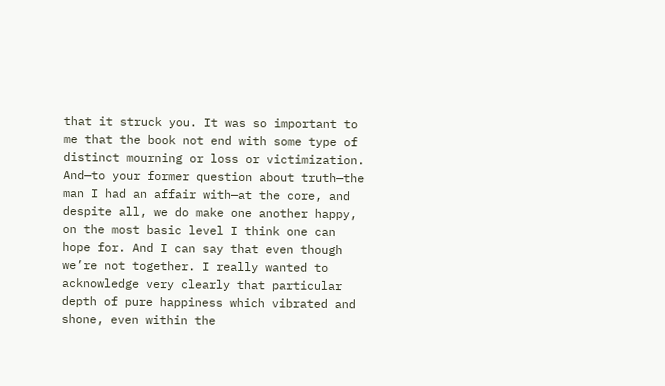that it struck you. It was so important to me that the book not end with some type of distinct mourning or loss or victimization.  And—to your former question about truth—the man I had an affair with—at the core, and despite all, we do make one another happy, on the most basic level I think one can hope for. And I can say that even though we’re not together. I really wanted to acknowledge very clearly that particular depth of pure happiness which vibrated and shone, even within the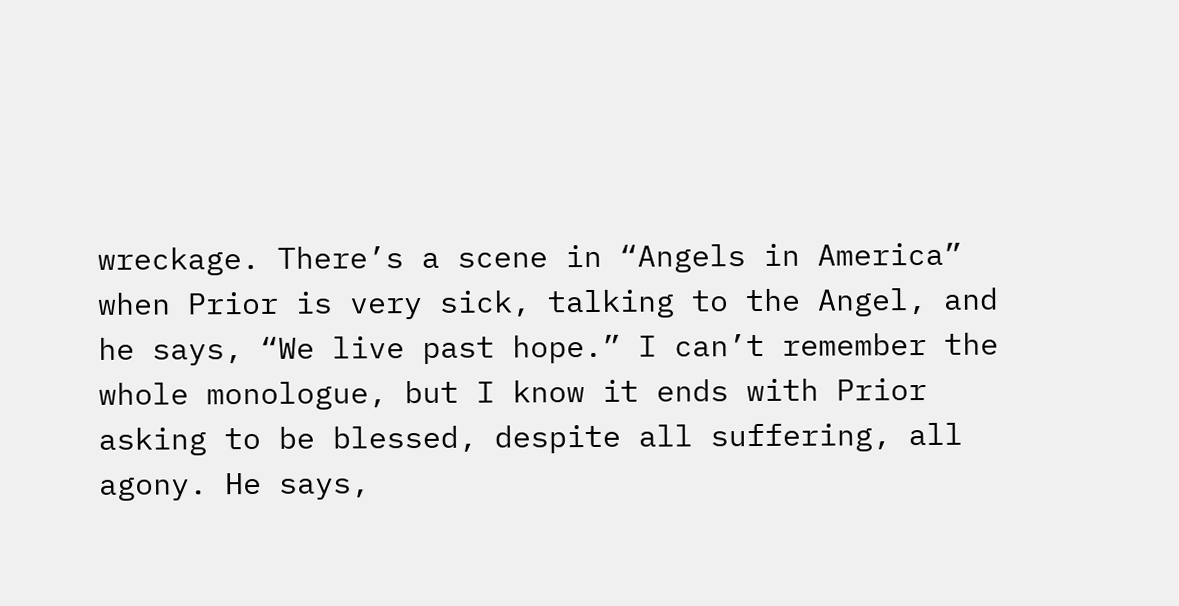wreckage. There’s a scene in “Angels in America” when Prior is very sick, talking to the Angel, and he says, “We live past hope.” I can’t remember the whole monologue, but I know it ends with Prior asking to be blessed, despite all suffering, all agony. He says,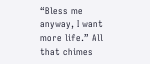“Bless me anyway, I want more life.” All that chimes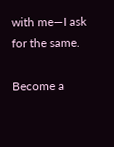with me—I ask for the same.

Become a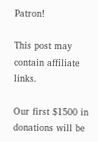Patron!

This post may contain affiliate links.

Our first $1500 in donations will be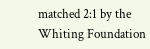matched 2:1 by the Whiting Foundation